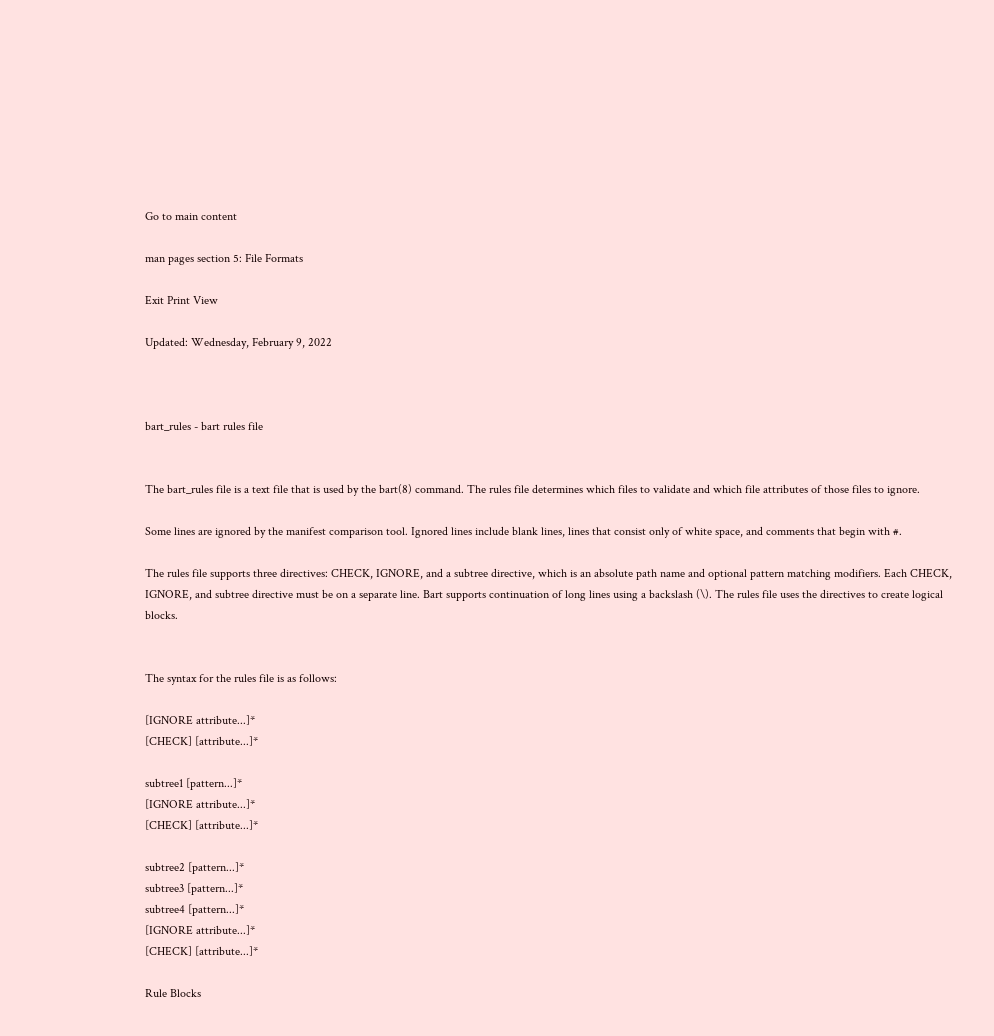Go to main content

man pages section 5: File Formats

Exit Print View

Updated: Wednesday, February 9, 2022



bart_rules - bart rules file


The bart_rules file is a text file that is used by the bart(8) command. The rules file determines which files to validate and which file attributes of those files to ignore.

Some lines are ignored by the manifest comparison tool. Ignored lines include blank lines, lines that consist only of white space, and comments that begin with #.

The rules file supports three directives: CHECK, IGNORE, and a subtree directive, which is an absolute path name and optional pattern matching modifiers. Each CHECK, IGNORE, and subtree directive must be on a separate line. Bart supports continuation of long lines using a backslash (\). The rules file uses the directives to create logical blocks.


The syntax for the rules file is as follows:

[IGNORE attribute...]*
[CHECK] [attribute...]*

subtree1 [pattern...]*
[IGNORE attribute...]*
[CHECK] [attribute...]*

subtree2 [pattern...]*
subtree3 [pattern...]*
subtree4 [pattern...]*
[IGNORE attribute...]*
[CHECK] [attribute...]*

Rule Blocks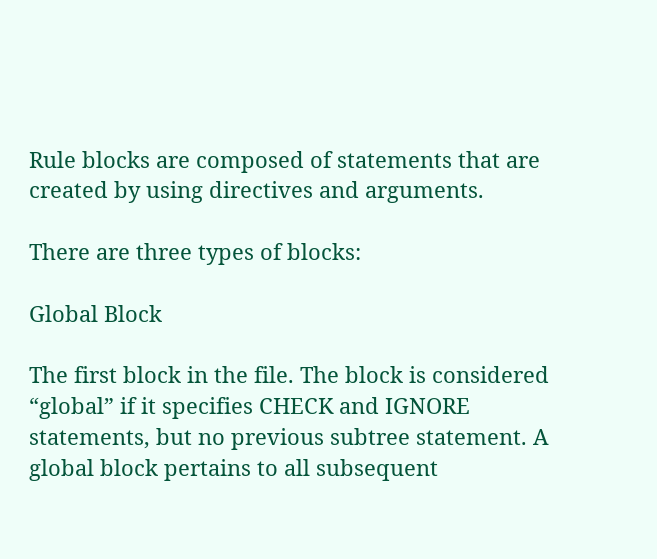Rule blocks are composed of statements that are created by using directives and arguments.

There are three types of blocks:

Global Block

The first block in the file. The block is considered “global” if it specifies CHECK and IGNORE statements, but no previous subtree statement. A global block pertains to all subsequent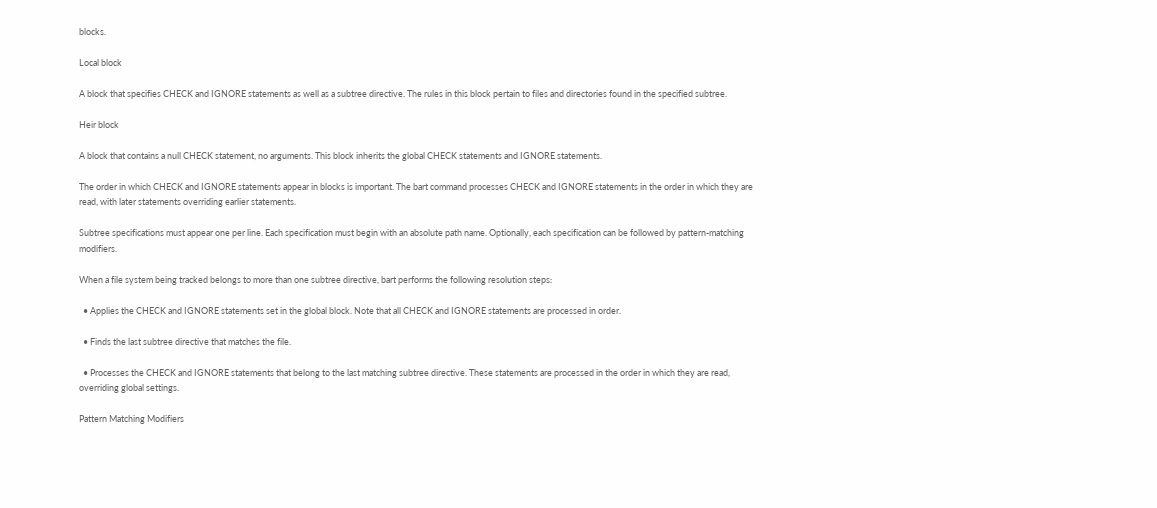blocks.

Local block

A block that specifies CHECK and IGNORE statements as well as a subtree directive. The rules in this block pertain to files and directories found in the specified subtree.

Heir block

A block that contains a null CHECK statement, no arguments. This block inherits the global CHECK statements and IGNORE statements.

The order in which CHECK and IGNORE statements appear in blocks is important. The bart command processes CHECK and IGNORE statements in the order in which they are read, with later statements overriding earlier statements.

Subtree specifications must appear one per line. Each specification must begin with an absolute path name. Optionally, each specification can be followed by pattern-matching modifiers.

When a file system being tracked belongs to more than one subtree directive, bart performs the following resolution steps:

  • Applies the CHECK and IGNORE statements set in the global block. Note that all CHECK and IGNORE statements are processed in order.

  • Finds the last subtree directive that matches the file.

  • Processes the CHECK and IGNORE statements that belong to the last matching subtree directive. These statements are processed in the order in which they are read, overriding global settings.

Pattern Matching Modifiers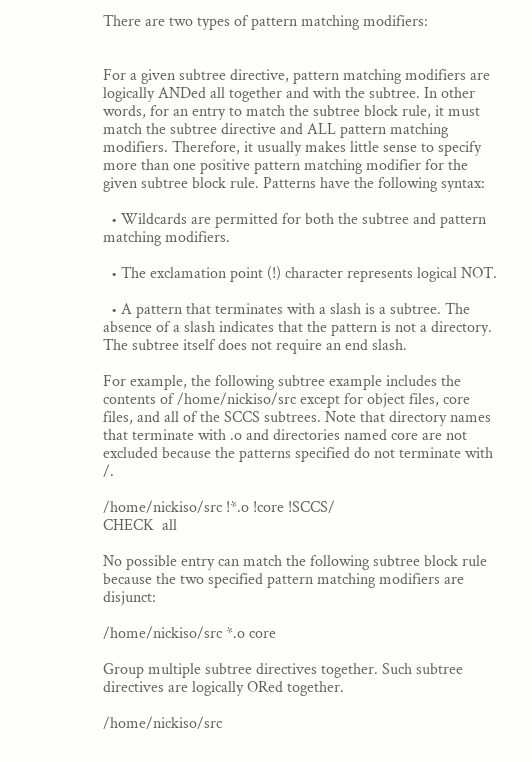There are two types of pattern matching modifiers:


For a given subtree directive, pattern matching modifiers are logically ANDed all together and with the subtree. In other words, for an entry to match the subtree block rule, it must match the subtree directive and ALL pattern matching modifiers. Therefore, it usually makes little sense to specify more than one positive pattern matching modifier for the given subtree block rule. Patterns have the following syntax:

  • Wildcards are permitted for both the subtree and pattern matching modifiers.

  • The exclamation point (!) character represents logical NOT.

  • A pattern that terminates with a slash is a subtree. The absence of a slash indicates that the pattern is not a directory. The subtree itself does not require an end slash.

For example, the following subtree example includes the contents of /home/nickiso/src except for object files, core files, and all of the SCCS subtrees. Note that directory names that terminate with .o and directories named core are not excluded because the patterns specified do not terminate with /.

/home/nickiso/src !*.o !core !SCCS/
CHECK  all

No possible entry can match the following subtree block rule because the two specified pattern matching modifiers are disjunct:

/home/nickiso/src *.o core

Group multiple subtree directives together. Such subtree directives are logically ORed together.

/home/nickiso/src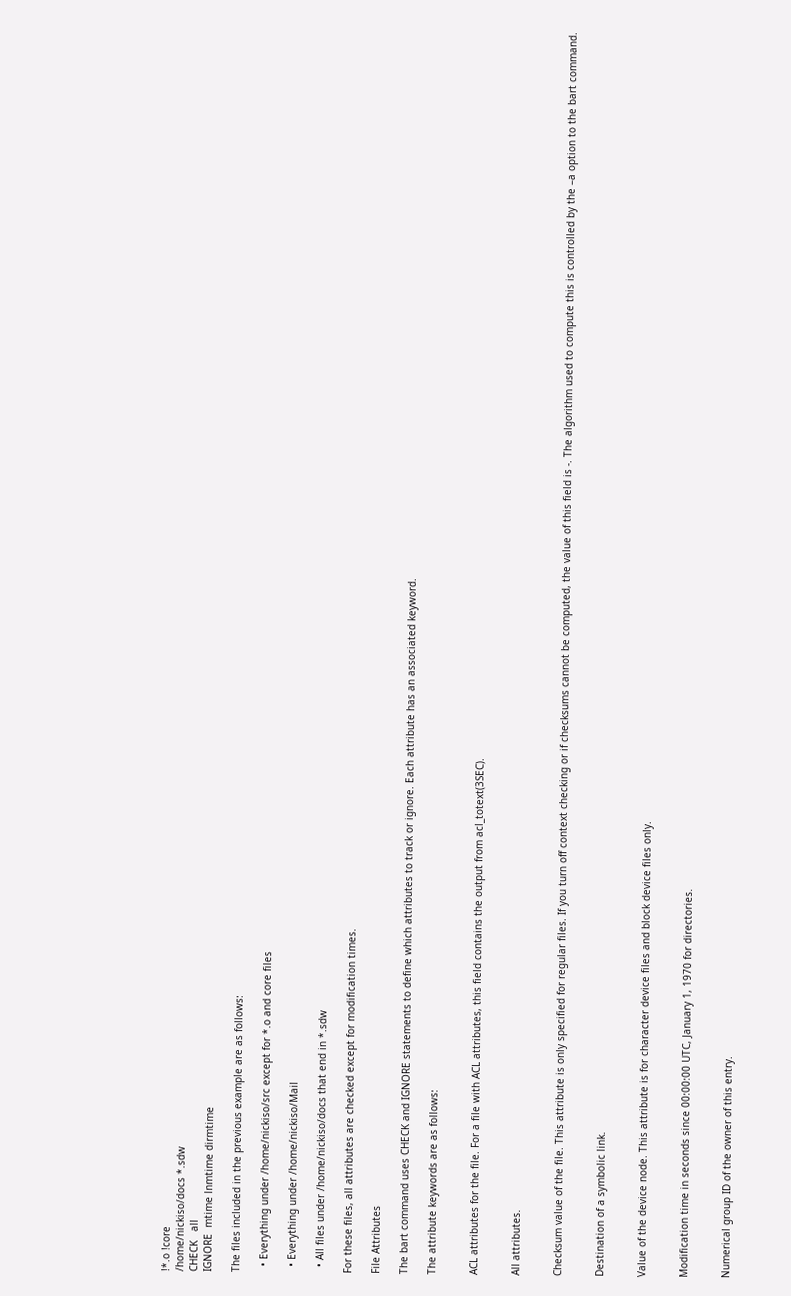!*.o !core
/home/nickiso/docs *.sdw
CHECK   all
IGNORE  mtime lnmtime dirmtime

The files included in the previous example are as follows:

  • Everything under /home/nickiso/src except for *.o and core files

  • Everything under /home/nickiso/Mail

  • All files under /home/nickiso/docs that end in *.sdw

For these files, all attributes are checked except for modification times.

File Attributes

The bart command uses CHECK and IGNORE statements to define which attributes to track or ignore. Each attribute has an associated keyword.

The attribute keywords are as follows:


ACL attributes for the file. For a file with ACL attributes, this field contains the output from acl_totext(3SEC).


All attributes.


Checksum value of the file. This attribute is only specified for regular files. If you turn off context checking or if checksums cannot be computed, the value of this field is -. The algorithm used to compute this is controlled by the –a option to the bart command.


Destination of a symbolic link.


Value of the device node. This attribute is for character device files and block device files only.


Modification time in seconds since 00:00:00 UTC, January 1, 1970 for directories.


Numerical group ID of the owner of this entry.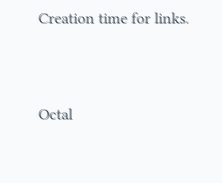Creation time for links.


Octal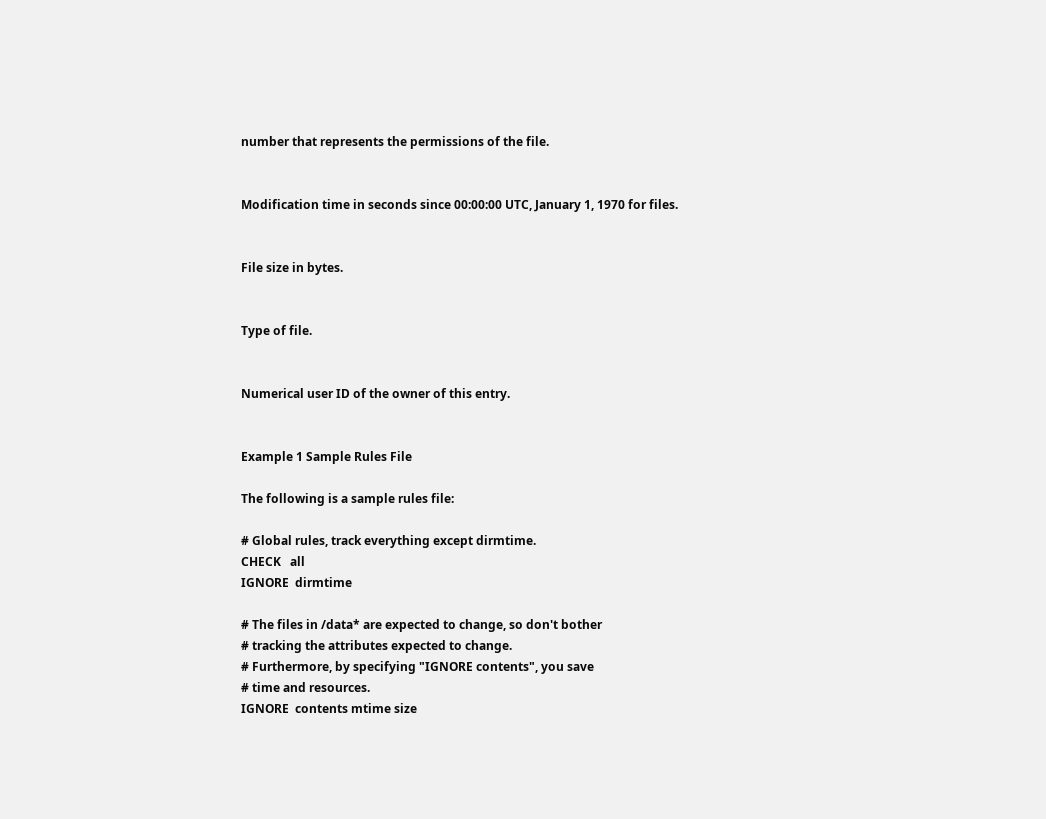number that represents the permissions of the file.


Modification time in seconds since 00:00:00 UTC, January 1, 1970 for files.


File size in bytes.


Type of file.


Numerical user ID of the owner of this entry.


Example 1 Sample Rules File

The following is a sample rules file:

# Global rules, track everything except dirmtime.
CHECK   all
IGNORE  dirmtime

# The files in /data* are expected to change, so don't bother
# tracking the attributes expected to change.
# Furthermore, by specifying "IGNORE contents", you save
# time and resources.
IGNORE  contents mtime size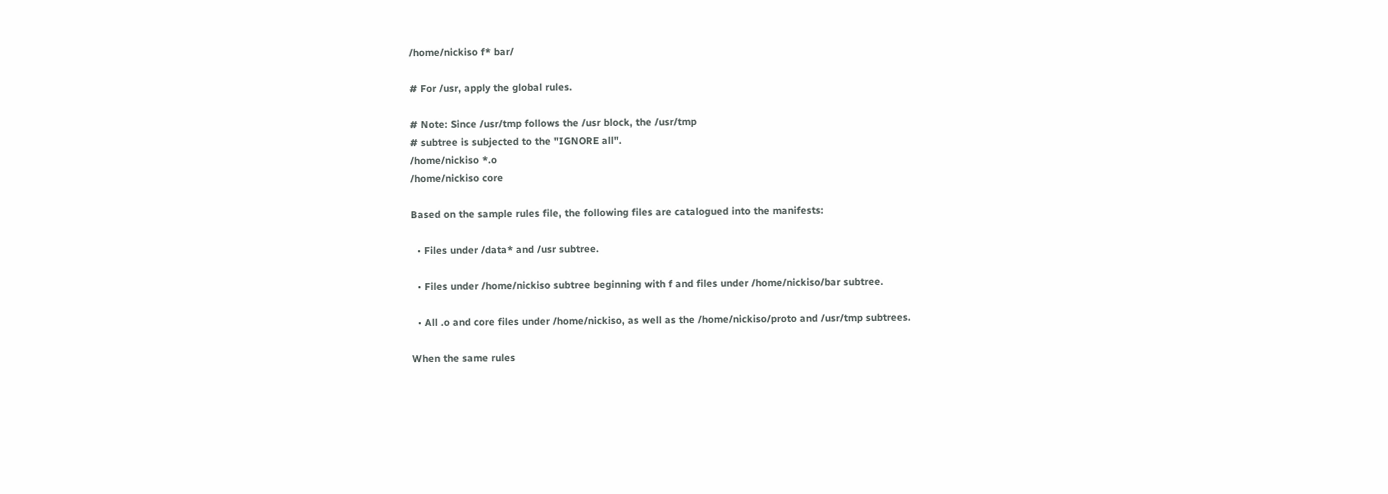/home/nickiso f* bar/

# For /usr, apply the global rules.

# Note: Since /usr/tmp follows the /usr block, the /usr/tmp
# subtree is subjected to the "IGNORE all".
/home/nickiso *.o
/home/nickiso core

Based on the sample rules file, the following files are catalogued into the manifests:

  • Files under /data* and /usr subtree.

  • Files under /home/nickiso subtree beginning with f and files under /home/nickiso/bar subtree.

  • All .o and core files under /home/nickiso, as well as the /home/nickiso/proto and /usr/tmp subtrees.

When the same rules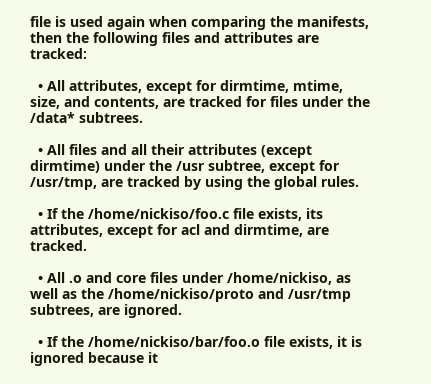file is used again when comparing the manifests, then the following files and attributes are tracked:

  • All attributes, except for dirmtime, mtime, size, and contents, are tracked for files under the /data* subtrees.

  • All files and all their attributes (except dirmtime) under the /usr subtree, except for /usr/tmp, are tracked by using the global rules.

  • If the /home/nickiso/foo.c file exists, its attributes, except for acl and dirmtime, are tracked.

  • All .o and core files under /home/nickiso, as well as the /home/nickiso/proto and /usr/tmp subtrees, are ignored.

  • If the /home/nickiso/bar/foo.o file exists, it is ignored because it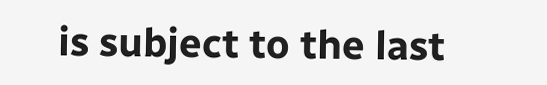is subject to the last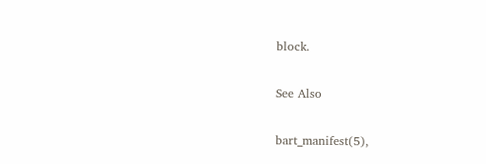block.

See Also

bart_manifest(5),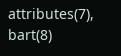attributes(7), bart(8)